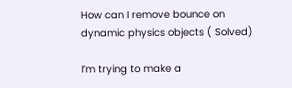How can I remove bounce on dynamic physics objects ( Solved)

I’m trying to make a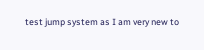test jump system as I am very new to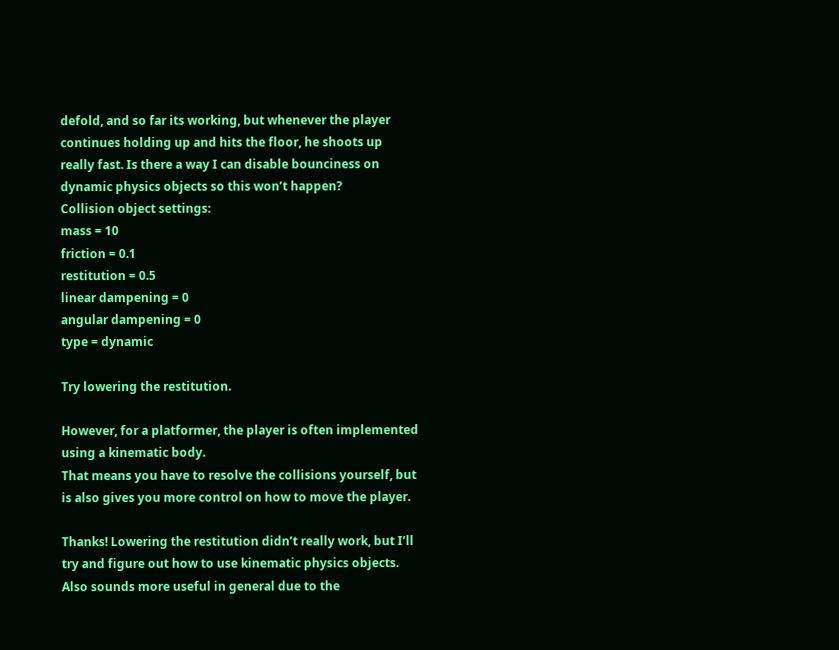defold, and so far its working, but whenever the player continues holding up and hits the floor, he shoots up really fast. Is there a way I can disable bounciness on dynamic physics objects so this won’t happen?
Collision object settings:
mass = 10
friction = 0.1
restitution = 0.5
linear dampening = 0
angular dampening = 0
type = dynamic

Try lowering the restitution.

However, for a platformer, the player is often implemented using a kinematic body.
That means you have to resolve the collisions yourself, but is also gives you more control on how to move the player.

Thanks! Lowering the restitution didn’t really work, but I’ll try and figure out how to use kinematic physics objects. Also sounds more useful in general due to the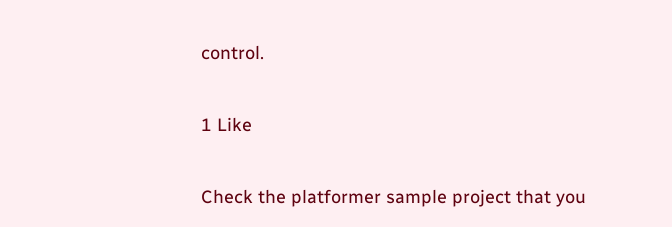control.

1 Like

Check the platformer sample project that you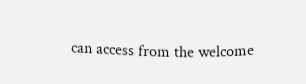can access from the welcome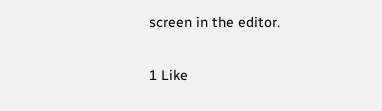screen in the editor.

1 Like